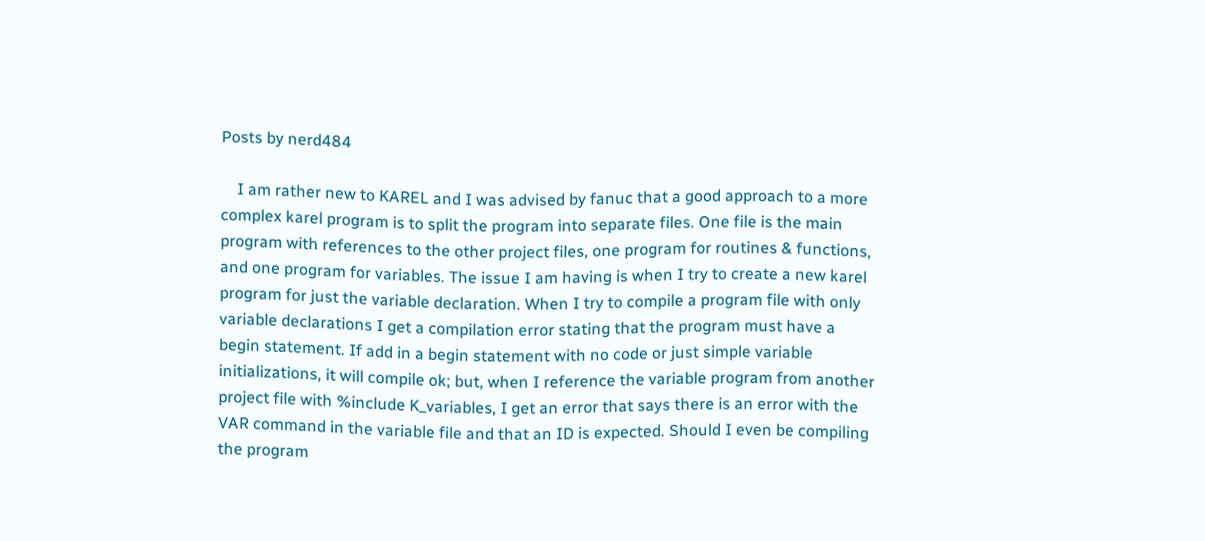Posts by nerd484

    I am rather new to KAREL and I was advised by fanuc that a good approach to a more complex karel program is to split the program into separate files. One file is the main program with references to the other project files, one program for routines & functions, and one program for variables. The issue I am having is when I try to create a new karel program for just the variable declaration. When I try to compile a program file with only variable declarations I get a compilation error stating that the program must have a begin statement. If add in a begin statement with no code or just simple variable initializations, it will compile ok; but, when I reference the variable program from another project file with %include K_variables, I get an error that says there is an error with the VAR command in the variable file and that an ID is expected. Should I even be compiling the program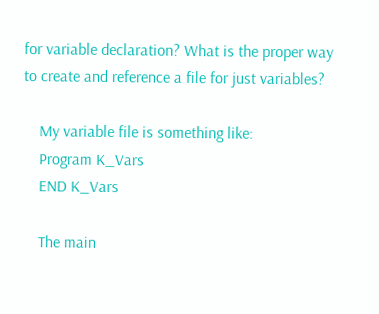for variable declaration? What is the proper way to create and reference a file for just variables?

    My variable file is something like:
    Program K_Vars
    END K_Vars

    The main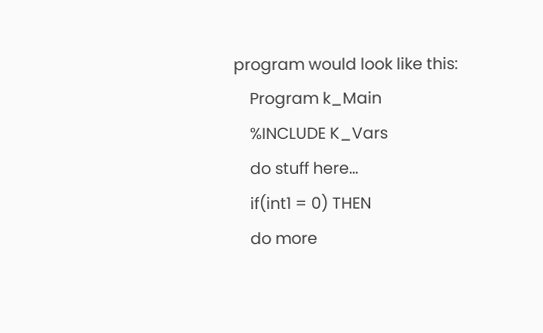program would look like this:
    Program k_Main
    %INCLUDE K_Vars
    do stuff here...
    if(int1 = 0) THEN
    do more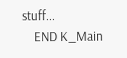stuff...
    END K_Main